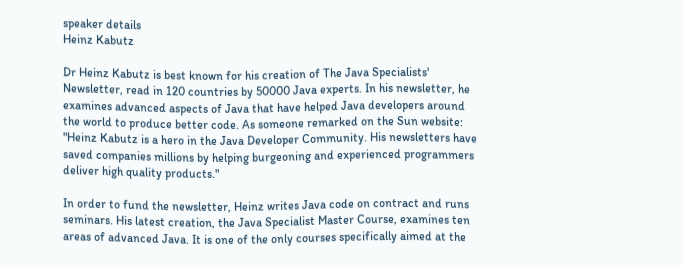speaker details
Heinz Kabutz

Dr Heinz Kabutz is best known for his creation of The Java Specialists' Newsletter, read in 120 countries by 50000 Java experts. In his newsletter, he examines advanced aspects of Java that have helped Java developers around the world to produce better code. As someone remarked on the Sun website: "Heinz Kabutz is a hero in the Java Developer Community. His newsletters have saved companies millions by helping burgeoning and experienced programmers deliver high quality products."

In order to fund the newsletter, Heinz writes Java code on contract and runs seminars. His latest creation, the Java Specialist Master Course, examines ten areas of advanced Java. It is one of the only courses specifically aimed at the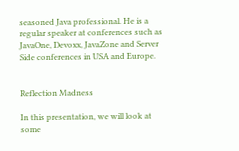seasoned Java professional. He is a regular speaker at conferences such as JavaOne, Devoxx, JavaZone and Server Side conferences in USA and Europe.


Reflection Madness

In this presentation, we will look at some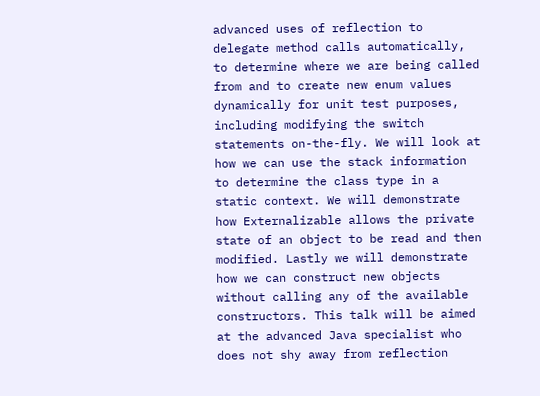advanced uses of reflection to delegate method calls automatically, to determine where we are being called from and to create new enum values dynamically for unit test purposes, including modifying the switch statements on-the-fly. We will look at how we can use the stack information to determine the class type in a static context. We will demonstrate how Externalizable allows the private state of an object to be read and then modified. Lastly we will demonstrate how we can construct new objects without calling any of the available constructors. This talk will be aimed at the advanced Java specialist who does not shy away from reflection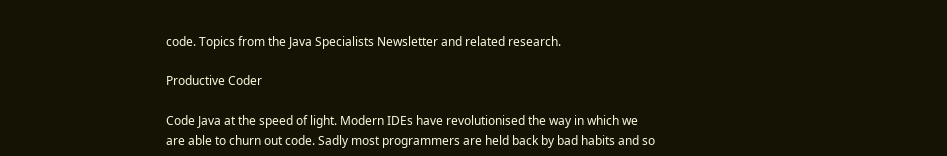code. Topics from the Java Specialists Newsletter and related research.

Productive Coder

Code Java at the speed of light. Modern IDEs have revolutionised the way in which we are able to churn out code. Sadly most programmers are held back by bad habits and so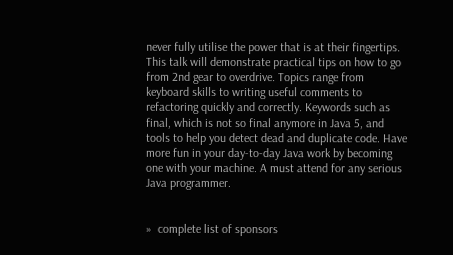never fully utilise the power that is at their fingertips. This talk will demonstrate practical tips on how to go from 2nd gear to overdrive. Topics range from keyboard skills to writing useful comments to refactoring quickly and correctly. Keywords such as final, which is not so final anymore in Java 5, and tools to help you detect dead and duplicate code. Have more fun in your day-to-day Java work by becoming one with your machine. A must attend for any serious Java programmer.


»  complete list of sponsors